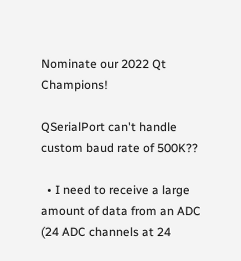Nominate our 2022 Qt Champions!

QSerialPort can't handle custom baud rate of 500K??

  • I need to receive a large amount of data from an ADC (24 ADC channels at 24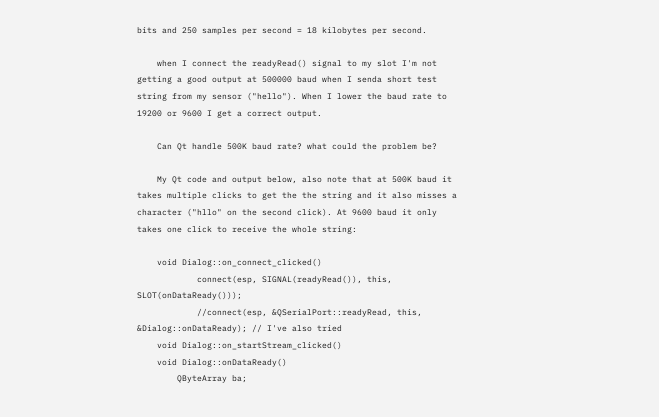bits and 250 samples per second = 18 kilobytes per second.

    when I connect the readyRead() signal to my slot I'm not getting a good output at 500000 baud when I senda short test string from my sensor ("hello"). When I lower the baud rate to 19200 or 9600 I get a correct output.

    Can Qt handle 500K baud rate? what could the problem be?

    My Qt code and output below, also note that at 500K baud it takes multiple clicks to get the the string and it also misses a character ("hllo" on the second click). At 9600 baud it only takes one click to receive the whole string:

    void Dialog::on_connect_clicked()
            connect(esp, SIGNAL(readyRead()), this, SLOT(onDataReady()));
            //connect(esp, &QSerialPort::readyRead, this, &Dialog::onDataReady); // I've also tried
    void Dialog::on_startStream_clicked()
    void Dialog::onDataReady()
        QByteArray ba;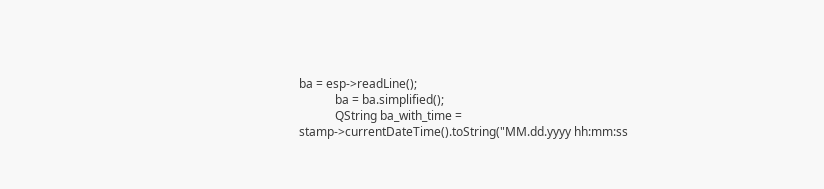ba = esp->readLine();
            ba = ba.simplified();
            QString ba_with_time = stamp->currentDateTime().toString("MM.dd.yyyy hh:mm:ss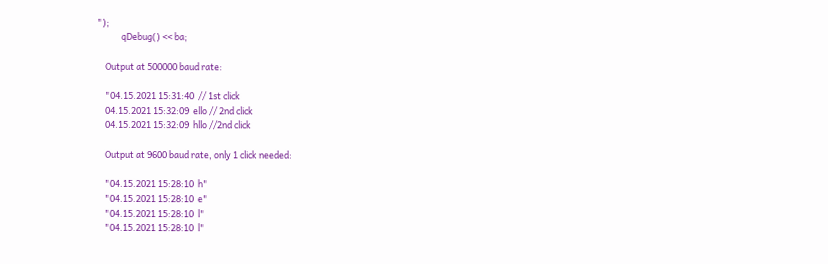");
            qDebug() << ba;

    Output at 500000 baud rate:

    "04.15.2021 15:31:40  // 1st click
    04.15.2021 15:32:09  ello // 2nd click
    04.15.2021 15:32:09  hllo //2nd click

    Output at 9600 baud rate, only 1 click needed:

    "04.15.2021 15:28:10  h"
    "04.15.2021 15:28:10  e"
    "04.15.2021 15:28:10  l"
    "04.15.2021 15:28:10  l"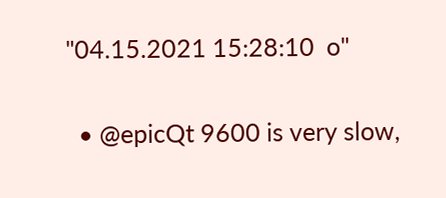"04.15.2021 15:28:10  o"

  • @epicQt 9600 is very slow,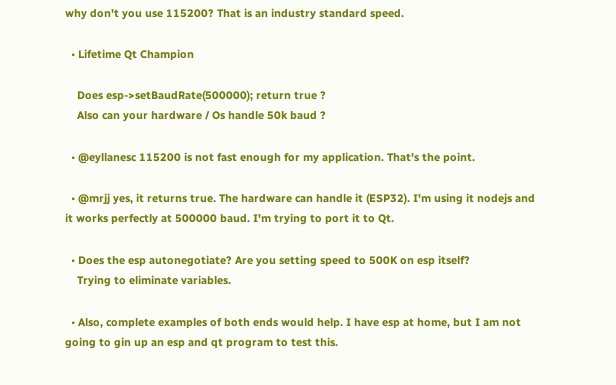why don't you use 115200? That is an industry standard speed.

  • Lifetime Qt Champion

    Does esp->setBaudRate(500000); return true ?
    Also can your hardware / Os handle 50k baud ?

  • @eyllanesc 115200 is not fast enough for my application. That's the point.

  • @mrjj yes, it returns true. The hardware can handle it (ESP32). I'm using it nodejs and it works perfectly at 500000 baud. I'm trying to port it to Qt.

  • Does the esp autonegotiate? Are you setting speed to 500K on esp itself?
    Trying to eliminate variables.

  • Also, complete examples of both ends would help. I have esp at home, but I am not going to gin up an esp and qt program to test this.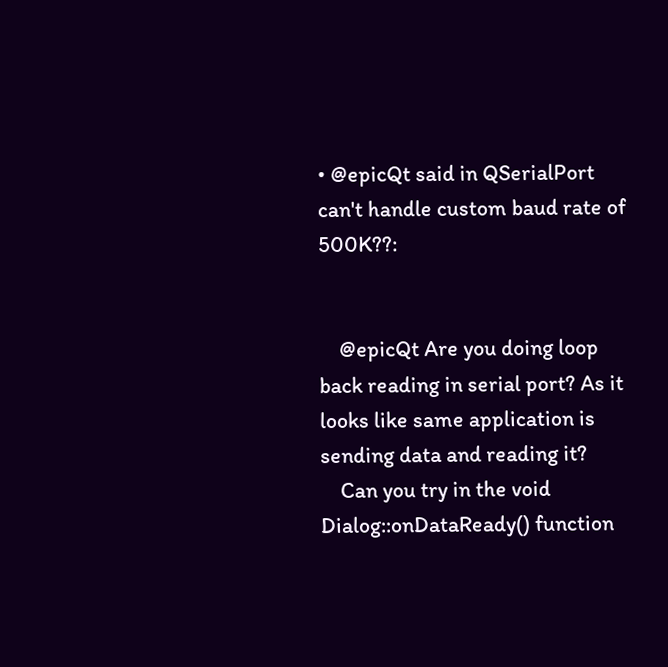• @epicQt said in QSerialPort can't handle custom baud rate of 500K??:


    @epicQt Are you doing loop back reading in serial port? As it looks like same application is sending data and reading it?
    Can you try in the void Dialog::onDataReady() function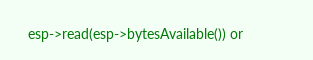esp->read(esp->bytesAvailable()) or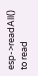esp->readAll() to read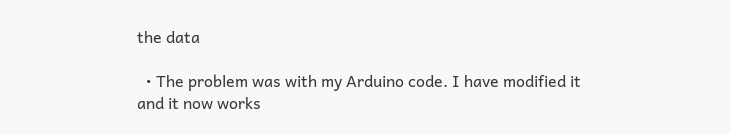the data

  • The problem was with my Arduino code. I have modified it and it now works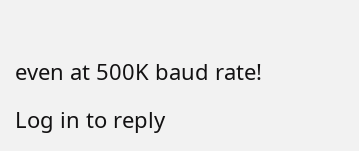even at 500K baud rate!

Log in to reply